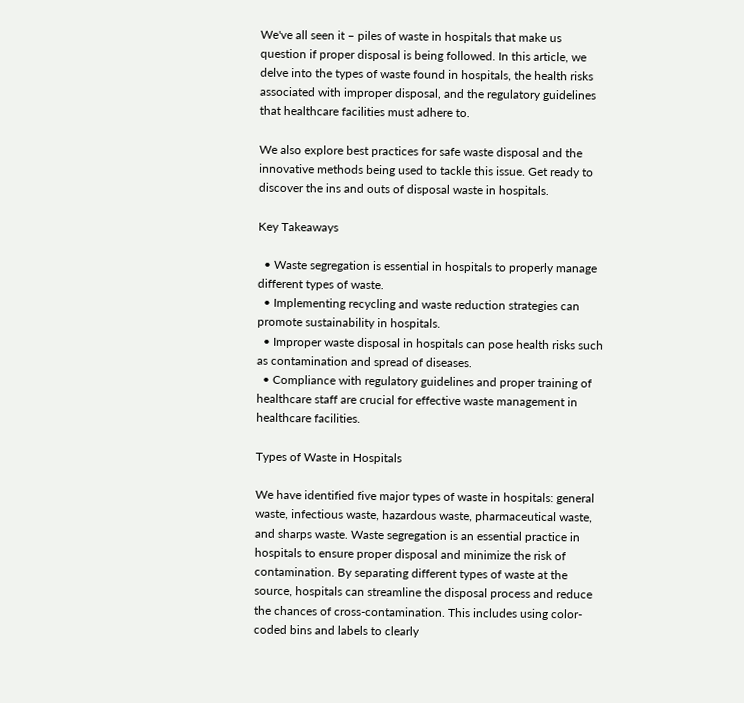We've all seen it – piles of waste in hospitals that make us question if proper disposal is being followed. In this article, we delve into the types of waste found in hospitals, the health risks associated with improper disposal, and the regulatory guidelines that healthcare facilities must adhere to.

We also explore best practices for safe waste disposal and the innovative methods being used to tackle this issue. Get ready to discover the ins and outs of disposal waste in hospitals.

Key Takeaways

  • Waste segregation is essential in hospitals to properly manage different types of waste.
  • Implementing recycling and waste reduction strategies can promote sustainability in hospitals.
  • Improper waste disposal in hospitals can pose health risks such as contamination and spread of diseases.
  • Compliance with regulatory guidelines and proper training of healthcare staff are crucial for effective waste management in healthcare facilities.

Types of Waste in Hospitals

We have identified five major types of waste in hospitals: general waste, infectious waste, hazardous waste, pharmaceutical waste, and sharps waste. Waste segregation is an essential practice in hospitals to ensure proper disposal and minimize the risk of contamination. By separating different types of waste at the source, hospitals can streamline the disposal process and reduce the chances of cross-contamination. This includes using color-coded bins and labels to clearly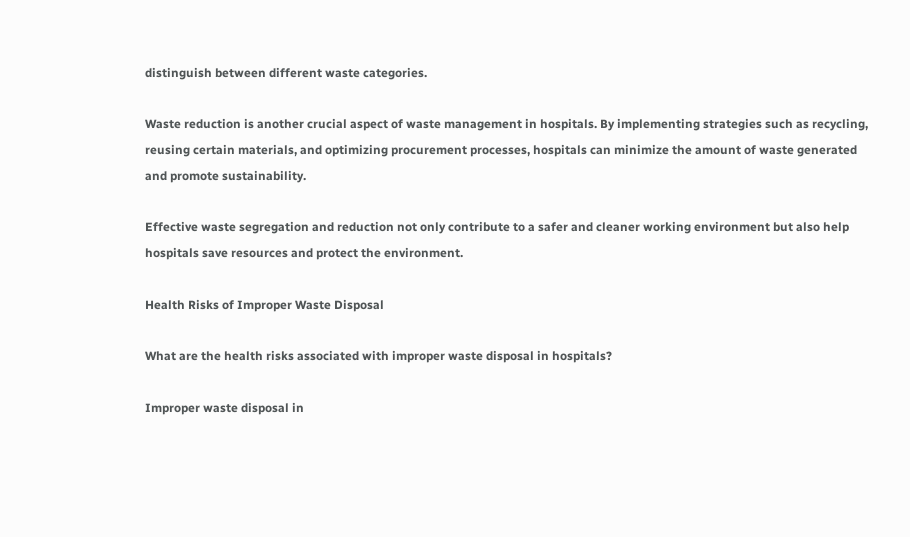distinguish between different waste categories.

Waste reduction is another crucial aspect of waste management in hospitals. By implementing strategies such as recycling, reusing certain materials, and optimizing procurement processes, hospitals can minimize the amount of waste generated and promote sustainability.

Effective waste segregation and reduction not only contribute to a safer and cleaner working environment but also help hospitals save resources and protect the environment.

Health Risks of Improper Waste Disposal

What are the health risks associated with improper waste disposal in hospitals?

Improper waste disposal in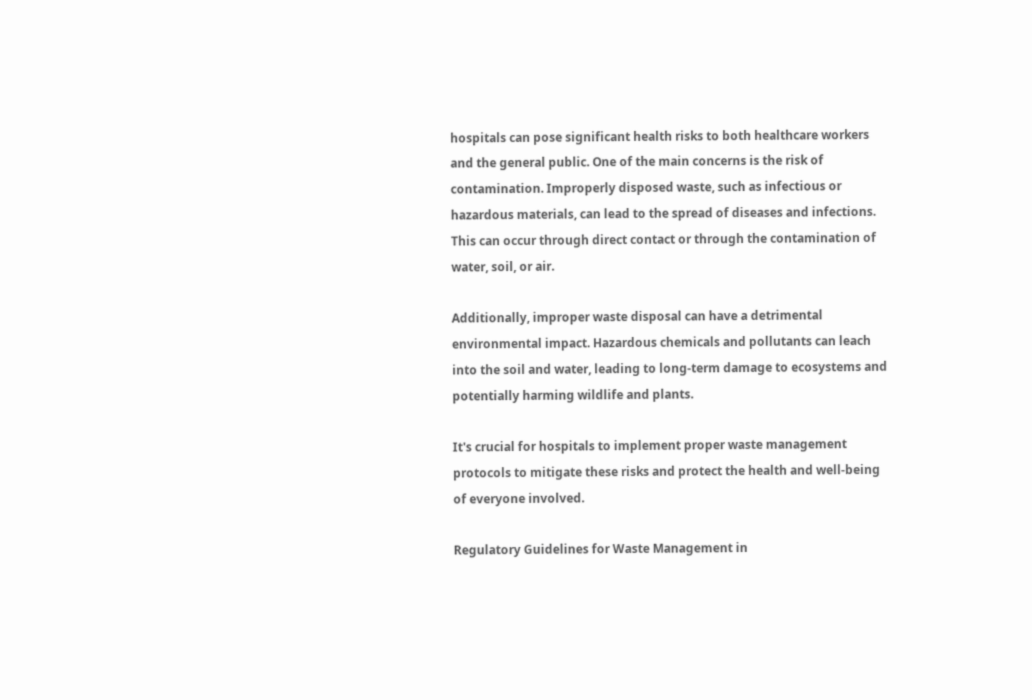hospitals can pose significant health risks to both healthcare workers and the general public. One of the main concerns is the risk of contamination. Improperly disposed waste, such as infectious or hazardous materials, can lead to the spread of diseases and infections. This can occur through direct contact or through the contamination of water, soil, or air.

Additionally, improper waste disposal can have a detrimental environmental impact. Hazardous chemicals and pollutants can leach into the soil and water, leading to long-term damage to ecosystems and potentially harming wildlife and plants.

It's crucial for hospitals to implement proper waste management protocols to mitigate these risks and protect the health and well-being of everyone involved.

Regulatory Guidelines for Waste Management in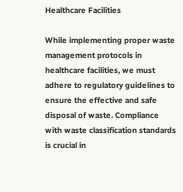Healthcare Facilities

While implementing proper waste management protocols in healthcare facilities, we must adhere to regulatory guidelines to ensure the effective and safe disposal of waste. Compliance with waste classification standards is crucial in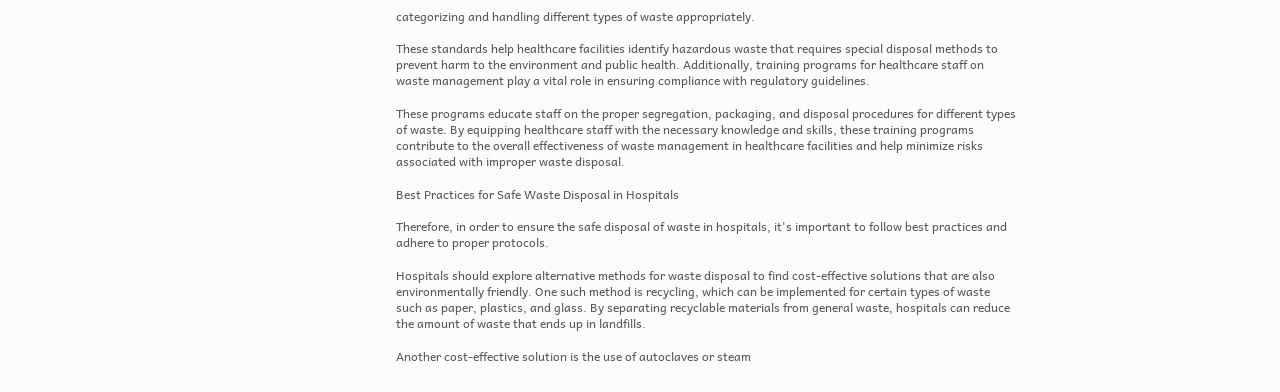categorizing and handling different types of waste appropriately.

These standards help healthcare facilities identify hazardous waste that requires special disposal methods to prevent harm to the environment and public health. Additionally, training programs for healthcare staff on waste management play a vital role in ensuring compliance with regulatory guidelines.

These programs educate staff on the proper segregation, packaging, and disposal procedures for different types of waste. By equipping healthcare staff with the necessary knowledge and skills, these training programs contribute to the overall effectiveness of waste management in healthcare facilities and help minimize risks associated with improper waste disposal.

Best Practices for Safe Waste Disposal in Hospitals

Therefore, in order to ensure the safe disposal of waste in hospitals, it's important to follow best practices and adhere to proper protocols.

Hospitals should explore alternative methods for waste disposal to find cost-effective solutions that are also environmentally friendly. One such method is recycling, which can be implemented for certain types of waste such as paper, plastics, and glass. By separating recyclable materials from general waste, hospitals can reduce the amount of waste that ends up in landfills.

Another cost-effective solution is the use of autoclaves or steam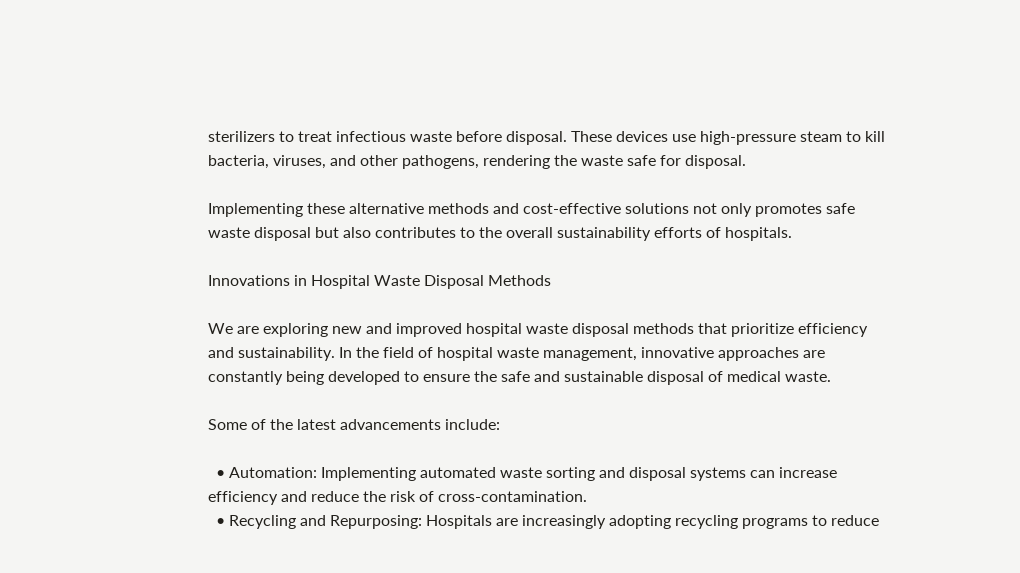sterilizers to treat infectious waste before disposal. These devices use high-pressure steam to kill bacteria, viruses, and other pathogens, rendering the waste safe for disposal.

Implementing these alternative methods and cost-effective solutions not only promotes safe waste disposal but also contributes to the overall sustainability efforts of hospitals.

Innovations in Hospital Waste Disposal Methods

We are exploring new and improved hospital waste disposal methods that prioritize efficiency and sustainability. In the field of hospital waste management, innovative approaches are constantly being developed to ensure the safe and sustainable disposal of medical waste.

Some of the latest advancements include:

  • Automation: Implementing automated waste sorting and disposal systems can increase efficiency and reduce the risk of cross-contamination.
  • Recycling and Repurposing: Hospitals are increasingly adopting recycling programs to reduce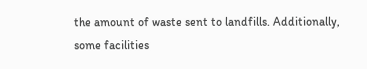the amount of waste sent to landfills. Additionally, some facilities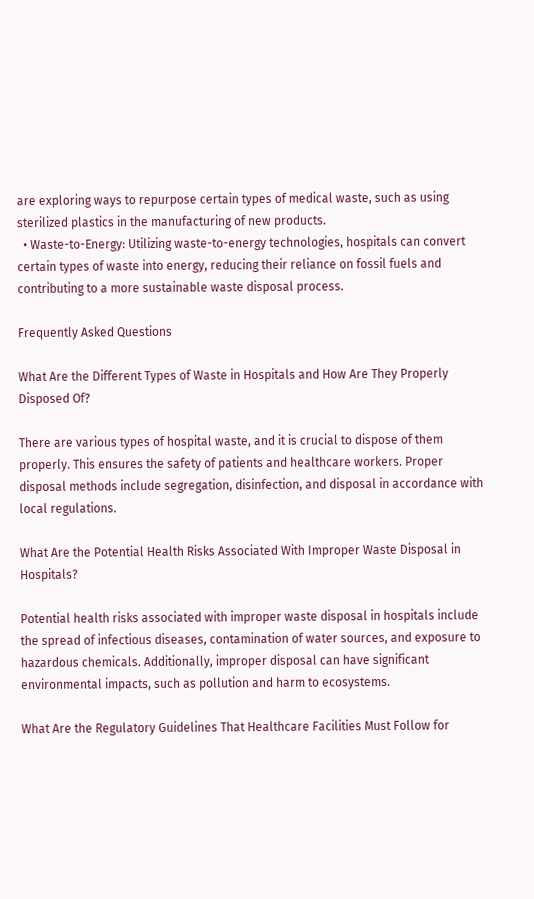are exploring ways to repurpose certain types of medical waste, such as using sterilized plastics in the manufacturing of new products.
  • Waste-to-Energy: Utilizing waste-to-energy technologies, hospitals can convert certain types of waste into energy, reducing their reliance on fossil fuels and contributing to a more sustainable waste disposal process.

Frequently Asked Questions

What Are the Different Types of Waste in Hospitals and How Are They Properly Disposed Of?

There are various types of hospital waste, and it is crucial to dispose of them properly. This ensures the safety of patients and healthcare workers. Proper disposal methods include segregation, disinfection, and disposal in accordance with local regulations.

What Are the Potential Health Risks Associated With Improper Waste Disposal in Hospitals?

Potential health risks associated with improper waste disposal in hospitals include the spread of infectious diseases, contamination of water sources, and exposure to hazardous chemicals. Additionally, improper disposal can have significant environmental impacts, such as pollution and harm to ecosystems.

What Are the Regulatory Guidelines That Healthcare Facilities Must Follow for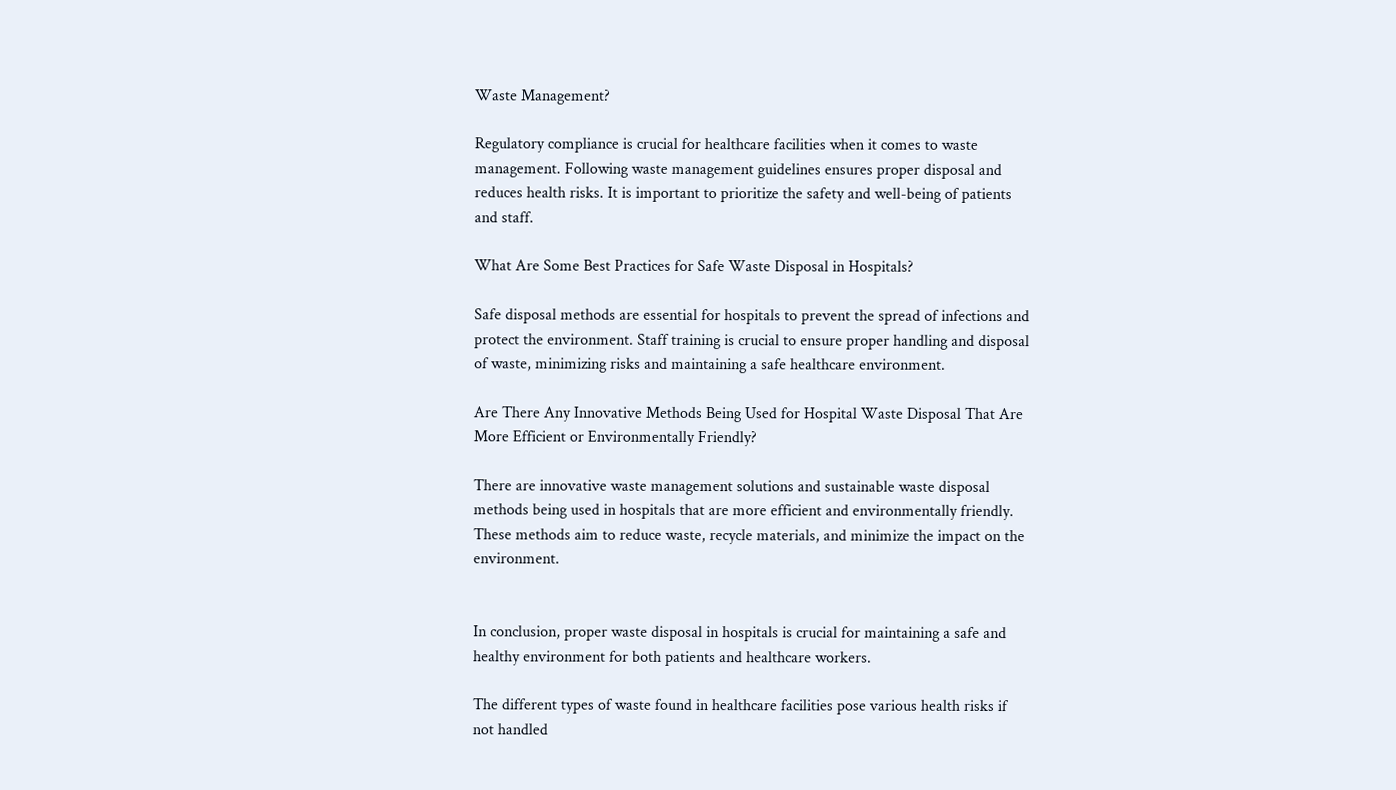Waste Management?

Regulatory compliance is crucial for healthcare facilities when it comes to waste management. Following waste management guidelines ensures proper disposal and reduces health risks. It is important to prioritize the safety and well-being of patients and staff.

What Are Some Best Practices for Safe Waste Disposal in Hospitals?

Safe disposal methods are essential for hospitals to prevent the spread of infections and protect the environment. Staff training is crucial to ensure proper handling and disposal of waste, minimizing risks and maintaining a safe healthcare environment.

Are There Any Innovative Methods Being Used for Hospital Waste Disposal That Are More Efficient or Environmentally Friendly?

There are innovative waste management solutions and sustainable waste disposal methods being used in hospitals that are more efficient and environmentally friendly. These methods aim to reduce waste, recycle materials, and minimize the impact on the environment.


In conclusion, proper waste disposal in hospitals is crucial for maintaining a safe and healthy environment for both patients and healthcare workers.

The different types of waste found in healthcare facilities pose various health risks if not handled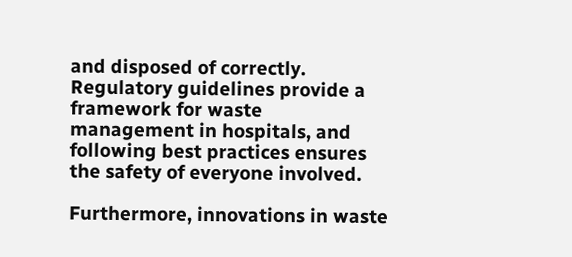and disposed of correctly. Regulatory guidelines provide a framework for waste management in hospitals, and following best practices ensures the safety of everyone involved.

Furthermore, innovations in waste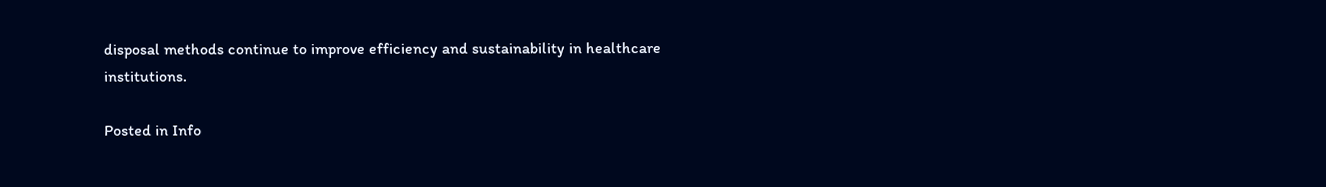disposal methods continue to improve efficiency and sustainability in healthcare institutions.

Posted in Info